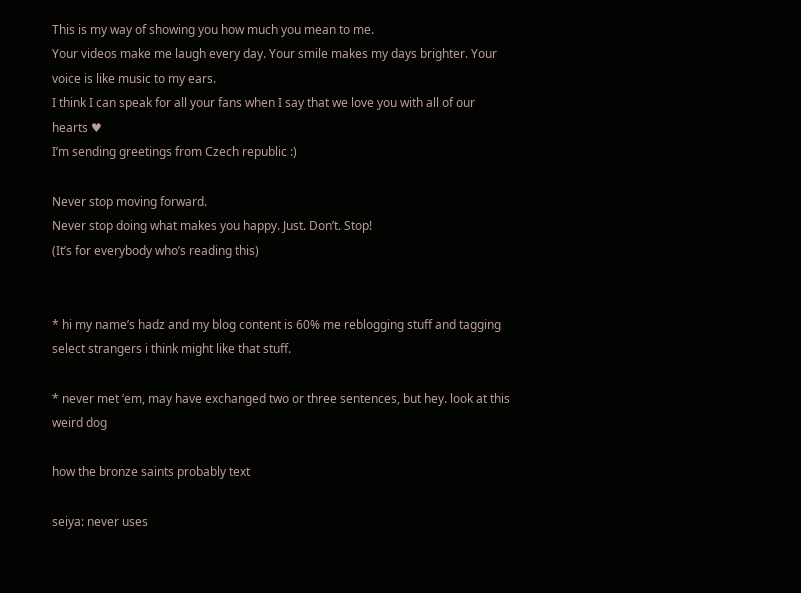This is my way of showing you how much you mean to me.
Your videos make me laugh every day. Your smile makes my days brighter. Your voice is like music to my ears.
I think I can speak for all your fans when I say that we love you with all of our hearts ♥
I’m sending greetings from Czech republic :)

Never stop moving forward.
Never stop doing what makes you happy. Just. Don’t. Stop!
(It’s for everybody who’s reading this)


* hi my name’s hadz and my blog content is 60% me reblogging stuff and tagging select strangers i think might like that stuff.

* never met ‘em, may have exchanged two or three sentences, but hey. look at this weird dog

how the bronze saints probably text

seiya: never uses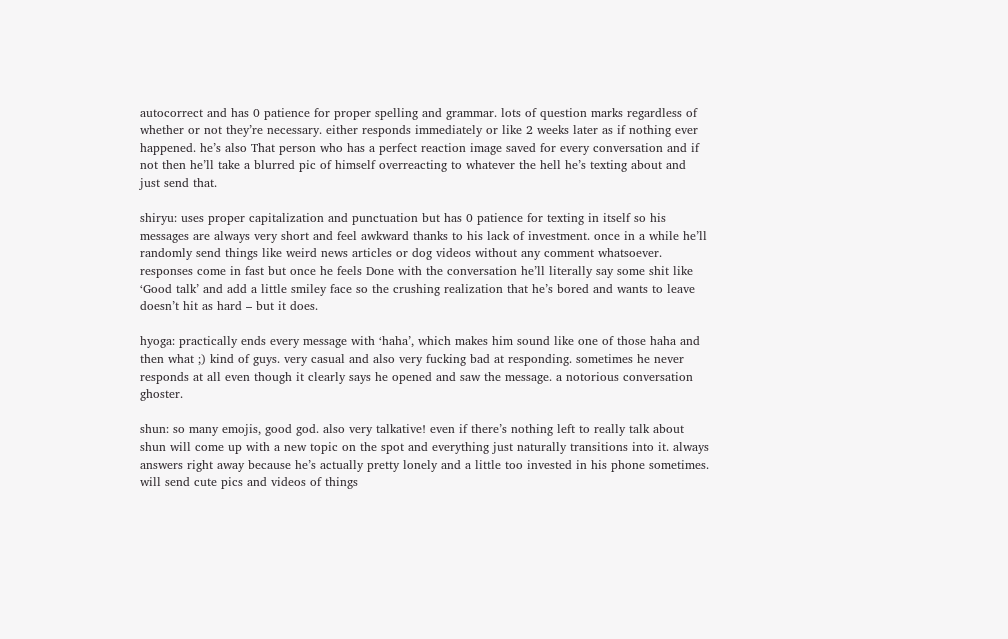autocorrect and has 0 patience for proper spelling and grammar. lots of question marks regardless of whether or not they’re necessary. either responds immediately or like 2 weeks later as if nothing ever happened. he’s also That person who has a perfect reaction image saved for every conversation and if not then he’ll take a blurred pic of himself overreacting to whatever the hell he’s texting about and just send that.

shiryu: uses proper capitalization and punctuation but has 0 patience for texting in itself so his messages are always very short and feel awkward thanks to his lack of investment. once in a while he’ll randomly send things like weird news articles or dog videos without any comment whatsoever. responses come in fast but once he feels Done with the conversation he’ll literally say some shit like ‘Good talk’ and add a little smiley face so the crushing realization that he’s bored and wants to leave doesn’t hit as hard – but it does.

hyoga: practically ends every message with ‘haha’, which makes him sound like one of those haha and then what ;) kind of guys. very casual and also very fucking bad at responding. sometimes he never responds at all even though it clearly says he opened and saw the message. a notorious conversation ghoster.

shun: so many emojis, good god. also very talkative! even if there’s nothing left to really talk about shun will come up with a new topic on the spot and everything just naturally transitions into it. always answers right away because he’s actually pretty lonely and a little too invested in his phone sometimes. will send cute pics and videos of things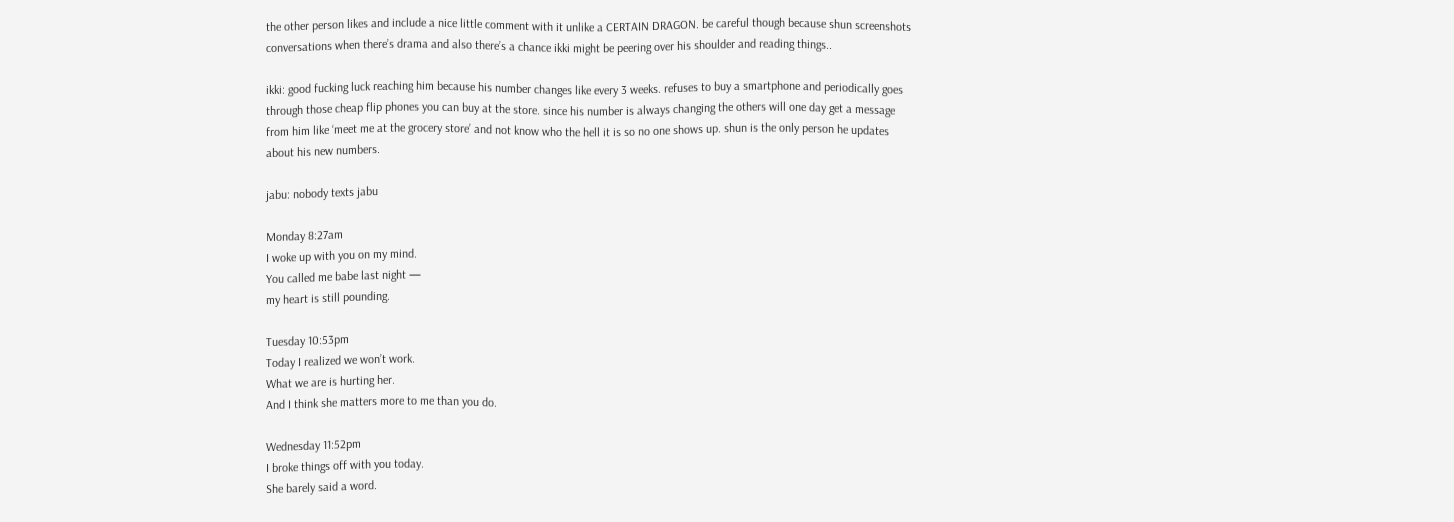the other person likes and include a nice little comment with it unlike a CERTAIN DRAGON. be careful though because shun screenshots conversations when there’s drama and also there’s a chance ikki might be peering over his shoulder and reading things..

ikki: good fucking luck reaching him because his number changes like every 3 weeks. refuses to buy a smartphone and periodically goes through those cheap flip phones you can buy at the store. since his number is always changing the others will one day get a message from him like ‘meet me at the grocery store’ and not know who the hell it is so no one shows up. shun is the only person he updates about his new numbers.

jabu: nobody texts jabu

Monday 8:27am
I woke up with you on my mind.
You called me babe last night —
my heart is still pounding.

Tuesday 10:53pm
Today I realized we won’t work.
What we are is hurting her.
And I think she matters more to me than you do.

Wednesday 11:52pm
I broke things off with you today.
She barely said a word.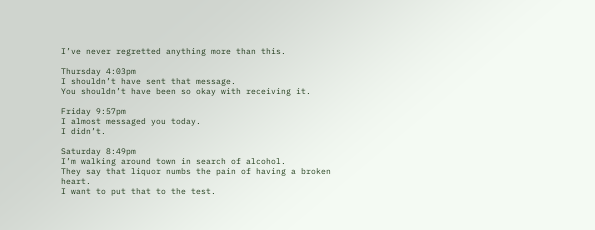I’ve never regretted anything more than this.

Thursday 4:03pm
I shouldn’t have sent that message.
You shouldn’t have been so okay with receiving it.

Friday 9:57pm
I almost messaged you today.
I didn’t.

Saturday 8:49pm
I’m walking around town in search of alcohol.
They say that liquor numbs the pain of having a broken heart.
I want to put that to the test.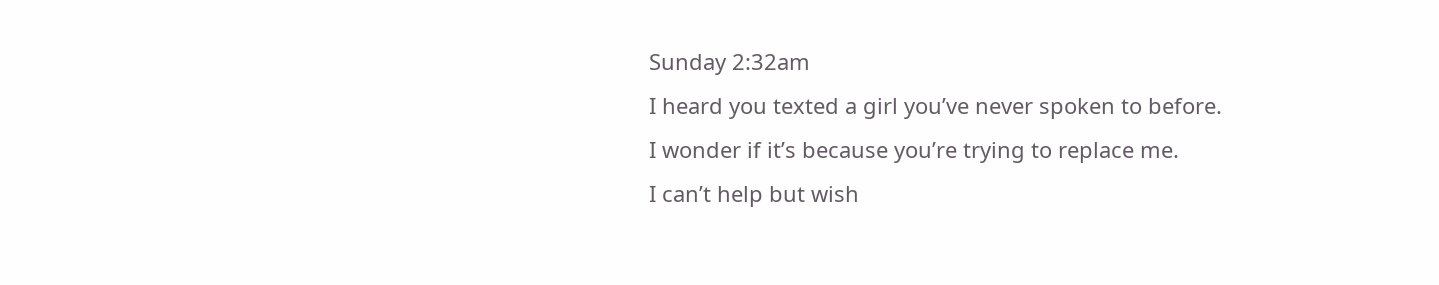Sunday 2:32am
I heard you texted a girl you’ve never spoken to before.
I wonder if it’s because you’re trying to replace me.
I can’t help but wish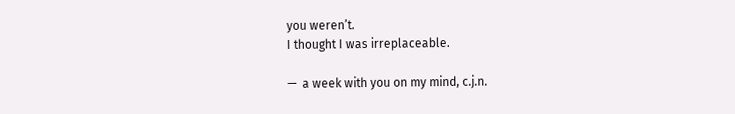you weren’t.
I thought I was irreplaceable.

—  a week with you on my mind, c.j.n.